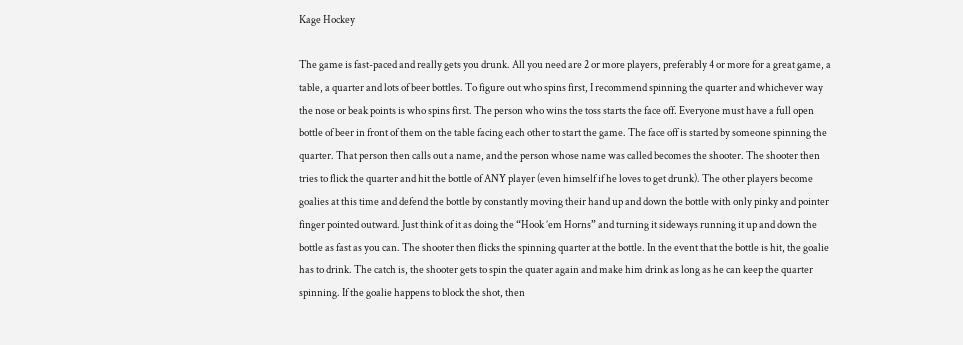Kage Hockey

The game is fast-paced and really gets you drunk. All you need are 2 or more players, preferably 4 or more for a great game, a table, a quarter and lots of beer bottles. To figure out who spins first, I recommend spinning the quarter and whichever way the nose or beak points is who spins first. The person who wins the toss starts the face off. Everyone must have a full open bottle of beer in front of them on the table facing each other to start the game. The face off is started by someone spinning the quarter. That person then calls out a name, and the person whose name was called becomes the shooter. The shooter then tries to flick the quarter and hit the bottle of ANY player (even himself if he loves to get drunk). The other players become goalies at this time and defend the bottle by constantly moving their hand up and down the bottle with only pinky and pointer finger pointed outward. Just think of it as doing the “Hook ’em Horns” and turning it sideways running it up and down the bottle as fast as you can. The shooter then flicks the spinning quarter at the bottle. In the event that the bottle is hit, the goalie has to drink. The catch is, the shooter gets to spin the quater again and make him drink as long as he can keep the quarter spinning. If the goalie happens to block the shot, then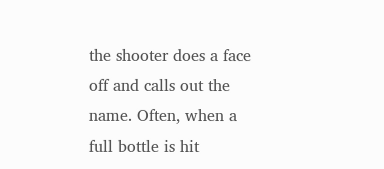the shooter does a face off and calls out the name. Often, when a full bottle is hit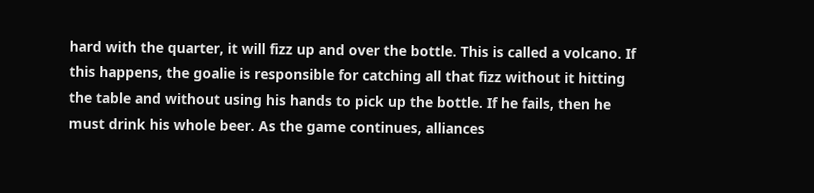hard with the quarter, it will fizz up and over the bottle. This is called a volcano. If this happens, the goalie is responsible for catching all that fizz without it hitting the table and without using his hands to pick up the bottle. If he fails, then he must drink his whole beer. As the game continues, alliances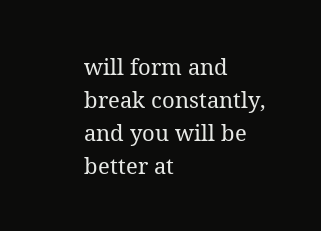will form and break constantly, and you will be better at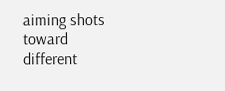aiming shots toward different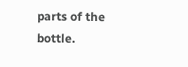parts of the bottle.